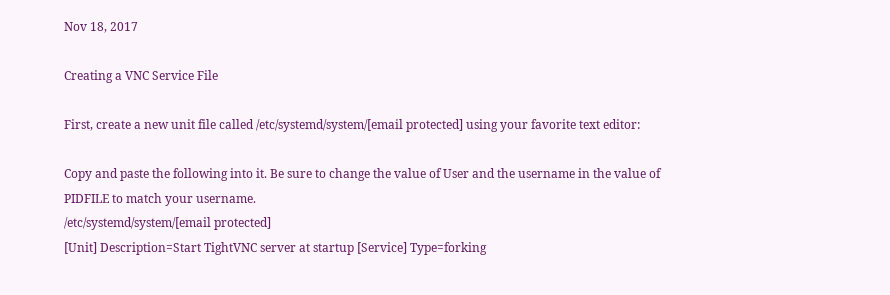Nov 18, 2017

Creating a VNC Service File

First, create a new unit file called /etc/systemd/system/[email protected] using your favorite text editor:

Copy and paste the following into it. Be sure to change the value of User and the username in the value of PIDFILE to match your username.
/etc/systemd/system/[email protected]
[Unit] Description=Start TightVNC server at startup [Service] Type=forking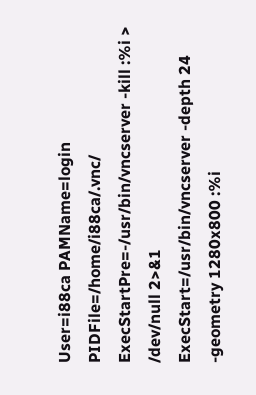User=i88ca PAMName=login PIDFile=/home/i88ca/.vnc/ ExecStartPre=-/usr/bin/vncserver -kill :%i > /dev/null 2>&1 ExecStart=/usr/bin/vncserver -depth 24 -geometry 1280x800 :%i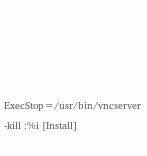ExecStop=/usr/bin/vncserver -kill :%i [Install]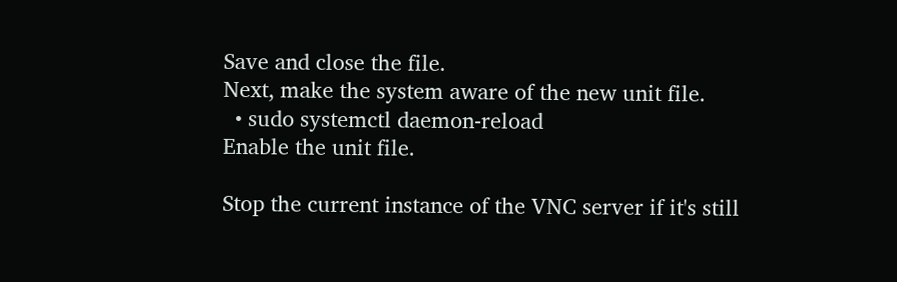Save and close the file.
Next, make the system aware of the new unit file.
  • sudo systemctl daemon-reload
Enable the unit file.

Stop the current instance of the VNC server if it's still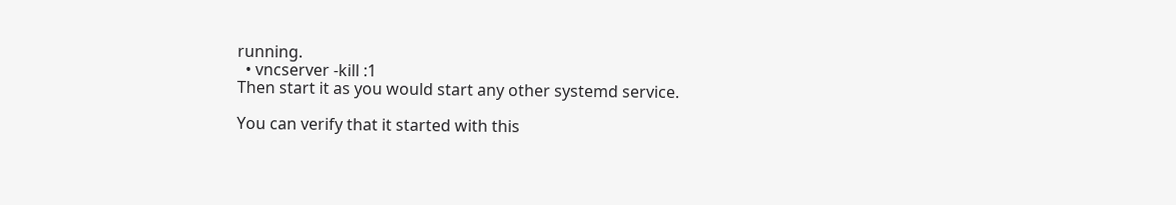running.
  • vncserver -kill :1
Then start it as you would start any other systemd service.

You can verify that it started with this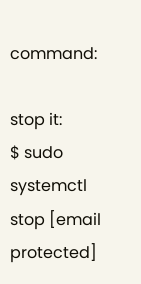command:

stop it:
$ sudo systemctl stop [email protected]